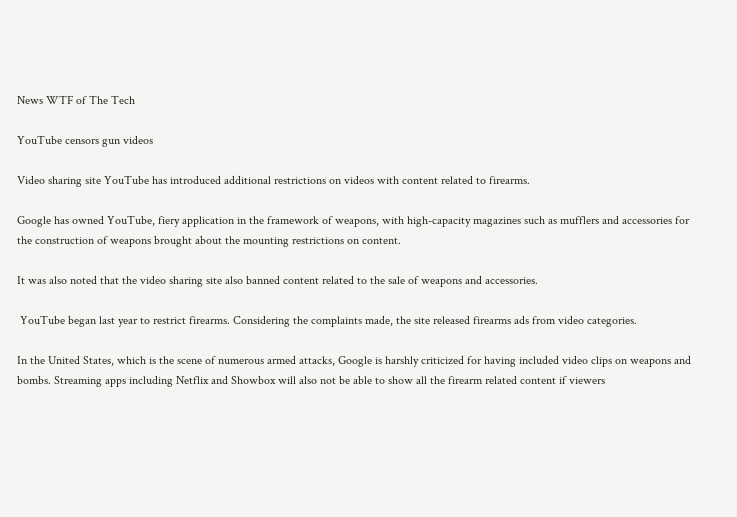News WTF of The Tech

YouTube censors gun videos

Video sharing site YouTube has introduced additional restrictions on videos with content related to firearms.

Google has owned YouTube, fiery application in the framework of weapons, with high-capacity magazines such as mufflers and accessories for the construction of weapons brought about the mounting restrictions on content.

It was also noted that the video sharing site also banned content related to the sale of weapons and accessories.

 YouTube began last year to restrict firearms. Considering the complaints made, the site released firearms ads from video categories.

In the United States, which is the scene of numerous armed attacks, Google is harshly criticized for having included video clips on weapons and bombs. Streaming apps including Netflix and Showbox will also not be able to show all the firearm related content if viewers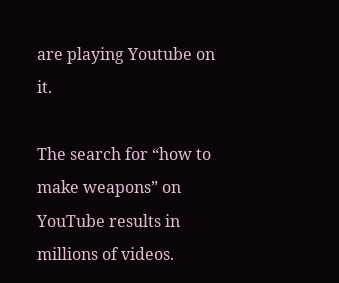are playing Youtube on it.

The search for “how to make weapons” on YouTube results in millions of videos.